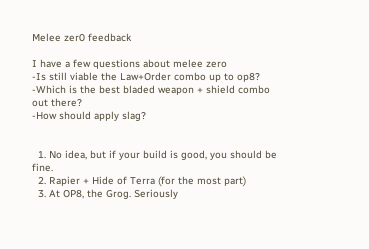Melee zer0 feedback

I have a few questions about melee zero
-Is still viable the Law+Order combo up to op8?
-Which is the best bladed weapon + shield combo out there?
-How should apply slag?


  1. No idea, but if your build is good, you should be fine.
  2. Rapier + Hide of Terra (for the most part)
  3. At OP8, the Grog. Seriously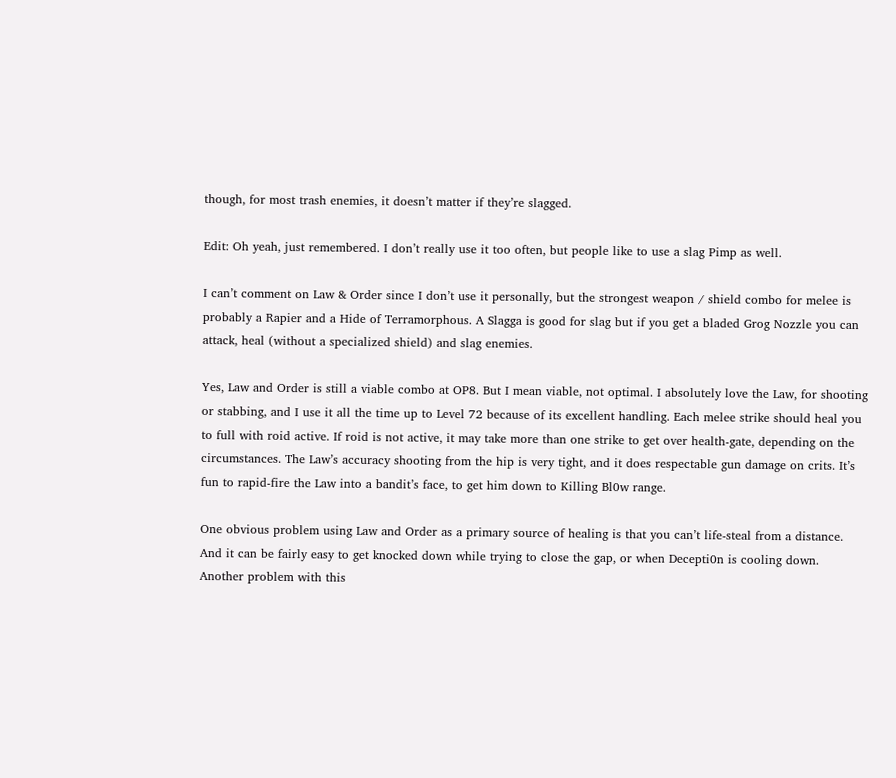though, for most trash enemies, it doesn’t matter if they’re slagged.

Edit: Oh yeah, just remembered. I don’t really use it too often, but people like to use a slag Pimp as well.

I can’t comment on Law & Order since I don’t use it personally, but the strongest weapon / shield combo for melee is probably a Rapier and a Hide of Terramorphous. A Slagga is good for slag but if you get a bladed Grog Nozzle you can attack, heal (without a specialized shield) and slag enemies.

Yes, Law and Order is still a viable combo at OP8. But I mean viable, not optimal. I absolutely love the Law, for shooting or stabbing, and I use it all the time up to Level 72 because of its excellent handling. Each melee strike should heal you to full with roid active. If roid is not active, it may take more than one strike to get over health-gate, depending on the circumstances. The Law’s accuracy shooting from the hip is very tight, and it does respectable gun damage on crits. It’s fun to rapid-fire the Law into a bandit’s face, to get him down to Killing Bl0w range.

One obvious problem using Law and Order as a primary source of healing is that you can’t life-steal from a distance. And it can be fairly easy to get knocked down while trying to close the gap, or when Decepti0n is cooling down. Another problem with this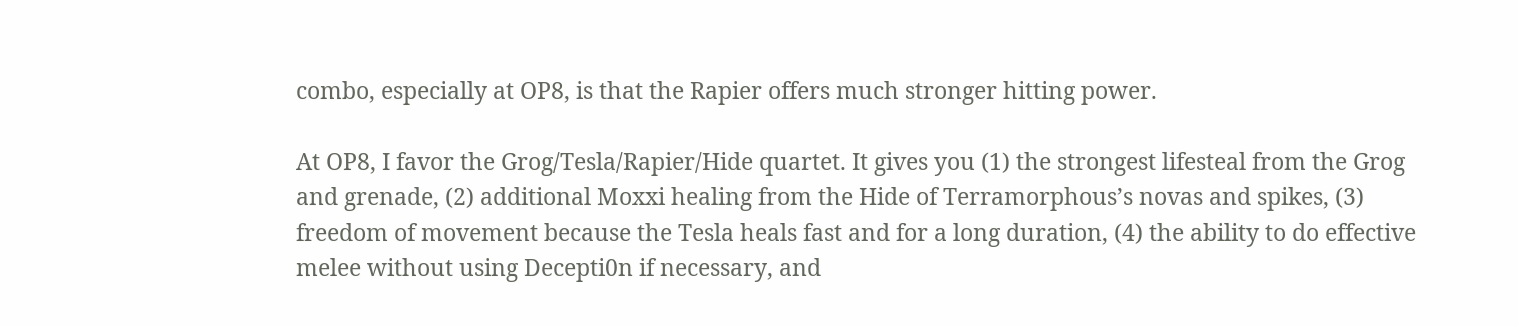combo, especially at OP8, is that the Rapier offers much stronger hitting power.

At OP8, I favor the Grog/Tesla/Rapier/Hide quartet. It gives you (1) the strongest lifesteal from the Grog and grenade, (2) additional Moxxi healing from the Hide of Terramorphous’s novas and spikes, (3) freedom of movement because the Tesla heals fast and for a long duration, (4) the ability to do effective melee without using Decepti0n if necessary, and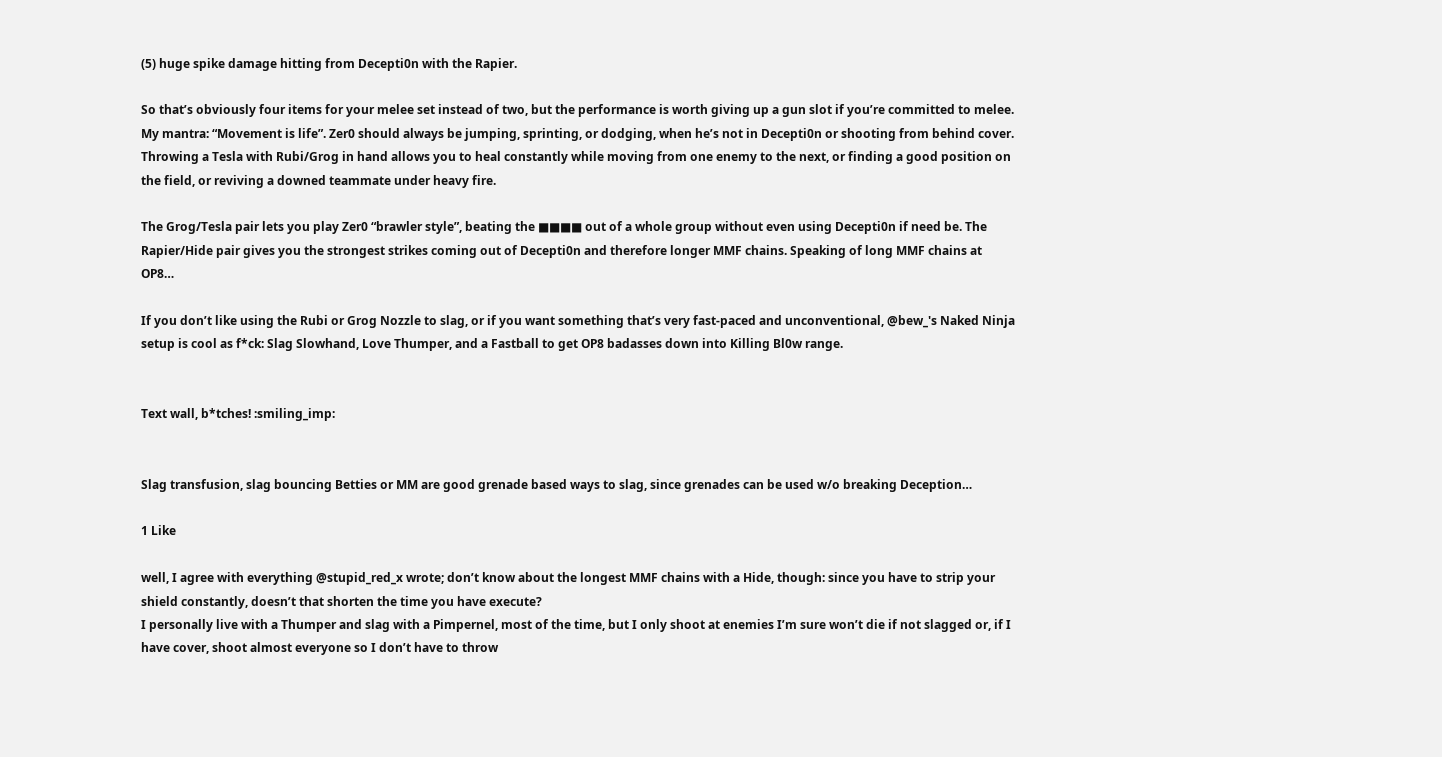(5) huge spike damage hitting from Decepti0n with the Rapier.

So that’s obviously four items for your melee set instead of two, but the performance is worth giving up a gun slot if you’re committed to melee. My mantra: “Movement is life”. Zer0 should always be jumping, sprinting, or dodging, when he’s not in Decepti0n or shooting from behind cover. Throwing a Tesla with Rubi/Grog in hand allows you to heal constantly while moving from one enemy to the next, or finding a good position on the field, or reviving a downed teammate under heavy fire.

The Grog/Tesla pair lets you play Zer0 “brawler style”, beating the ■■■■ out of a whole group without even using Decepti0n if need be. The Rapier/Hide pair gives you the strongest strikes coming out of Decepti0n and therefore longer MMF chains. Speaking of long MMF chains at OP8…

If you don’t like using the Rubi or Grog Nozzle to slag, or if you want something that’s very fast-paced and unconventional, @bew_'s Naked Ninja setup is cool as f*ck: Slag Slowhand, Love Thumper, and a Fastball to get OP8 badasses down into Killing Bl0w range.


Text wall, b*tches! :smiling_imp:


Slag transfusion, slag bouncing Betties or MM are good grenade based ways to slag, since grenades can be used w/o breaking Deception…

1 Like

well, I agree with everything @stupid_red_x wrote; don’t know about the longest MMF chains with a Hide, though: since you have to strip your shield constantly, doesn’t that shorten the time you have execute?
I personally live with a Thumper and slag with a Pimpernel, most of the time, but I only shoot at enemies I’m sure won’t die if not slagged or, if I have cover, shoot almost everyone so I don’t have to throw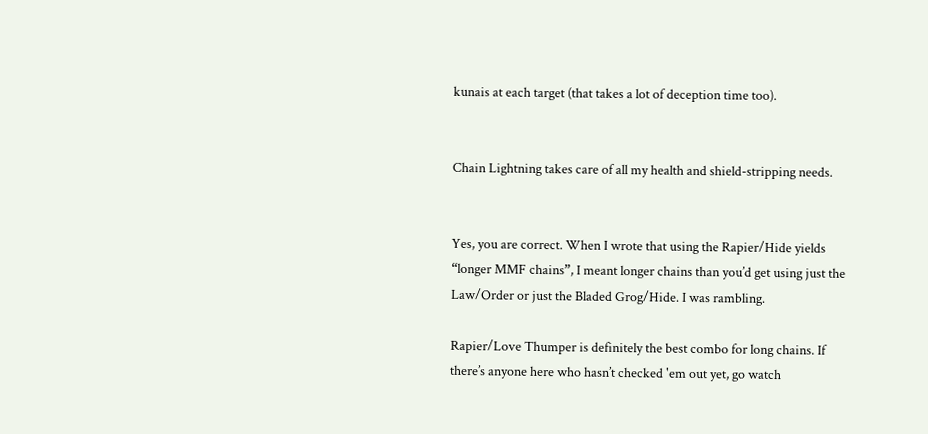kunais at each target (that takes a lot of deception time too).


Chain Lightning takes care of all my health and shield-stripping needs.


Yes, you are correct. When I wrote that using the Rapier/Hide yields “longer MMF chains”, I meant longer chains than you’d get using just the Law/Order or just the Bladed Grog/Hide. I was rambling.

Rapier/Love Thumper is definitely the best combo for long chains. If there’s anyone here who hasn’t checked 'em out yet, go watch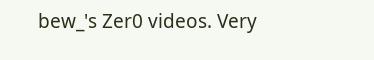bew_'s Zer0 videos. Very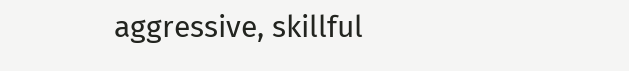aggressive, skillful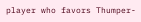player who favors Thumper-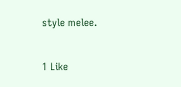style melee.

1 Like